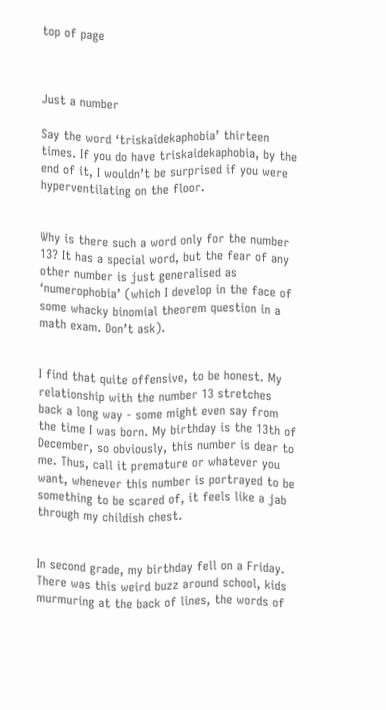top of page



Just a number

Say the word ‘triskaidekaphobia’ thirteen times. If you do have triskaidekaphobia, by the end of it, I wouldn’t be surprised if you were hyperventilating on the floor.


Why is there such a word only for the number 13? It has a special word, but the fear of any other number is just generalised as ‘numerophobia’ (which I develop in the face of some whacky binomial theorem question in a math exam. Don’t ask).


I find that quite offensive, to be honest. My relationship with the number 13 stretches back a long way - some might even say from the time I was born. My birthday is the 13th of December, so obviously, this number is dear to me. Thus, call it premature or whatever you want, whenever this number is portrayed to be something to be scared of, it feels like a jab through my childish chest.


In second grade, my birthday fell on a Friday. There was this weird buzz around school, kids murmuring at the back of lines, the words of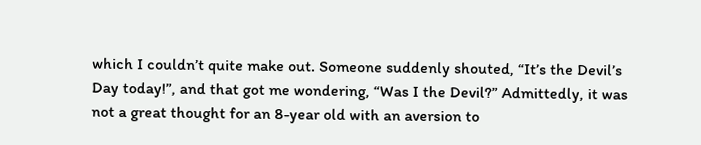which I couldn’t quite make out. Someone suddenly shouted, “It’s the Devil’s Day today!”, and that got me wondering, “Was I the Devil?” Admittedly, it was not a great thought for an 8-year old with an aversion to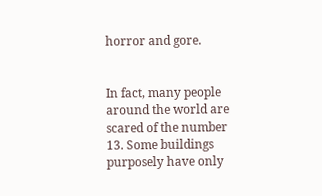horror and gore.


In fact, many people around the world are scared of the number 13. Some buildings purposely have only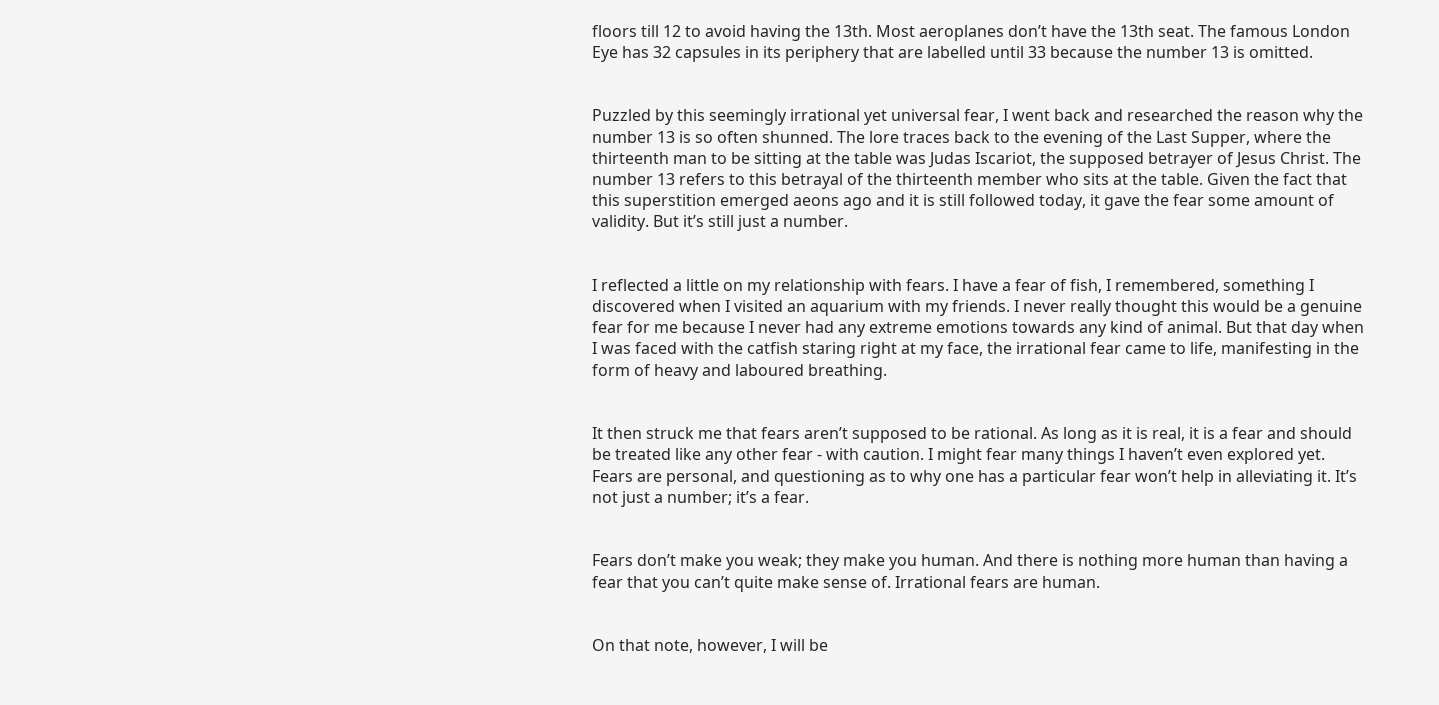floors till 12 to avoid having the 13th. Most aeroplanes don’t have the 13th seat. The famous London Eye has 32 capsules in its periphery that are labelled until 33 because the number 13 is omitted.


Puzzled by this seemingly irrational yet universal fear, I went back and researched the reason why the number 13 is so often shunned. The lore traces back to the evening of the Last Supper, where the thirteenth man to be sitting at the table was Judas Iscariot, the supposed betrayer of Jesus Christ. The number 13 refers to this betrayal of the thirteenth member who sits at the table. Given the fact that this superstition emerged aeons ago and it is still followed today, it gave the fear some amount of validity. But it’s still just a number.


I reflected a little on my relationship with fears. I have a fear of fish, I remembered, something I discovered when I visited an aquarium with my friends. I never really thought this would be a genuine fear for me because I never had any extreme emotions towards any kind of animal. But that day when I was faced with the catfish staring right at my face, the irrational fear came to life, manifesting in the form of heavy and laboured breathing.


It then struck me that fears aren’t supposed to be rational. As long as it is real, it is a fear and should be treated like any other fear - with caution. I might fear many things I haven’t even explored yet. Fears are personal, and questioning as to why one has a particular fear won’t help in alleviating it. It’s not just a number; it’s a fear.


Fears don’t make you weak; they make you human. And there is nothing more human than having a fear that you can’t quite make sense of. Irrational fears are human.


On that note, however, I will be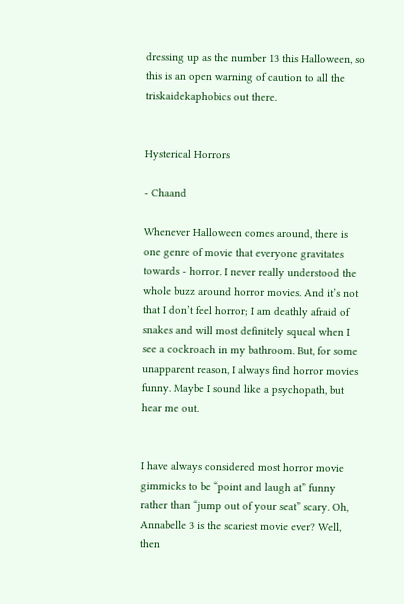dressing up as the number 13 this Halloween, so this is an open warning of caution to all the triskaidekaphobics out there.


Hysterical Horrors

- Chaand

Whenever Halloween comes around, there is one genre of movie that everyone gravitates towards - horror. I never really understood the whole buzz around horror movies. And it’s not that I don’t feel horror; I am deathly afraid of snakes and will most definitely squeal when I see a cockroach in my bathroom. But, for some unapparent reason, I always find horror movies funny. Maybe I sound like a psychopath, but hear me out.


I have always considered most horror movie gimmicks to be “point and laugh at” funny rather than “jump out of your seat” scary. Oh, Annabelle 3 is the scariest movie ever? Well, then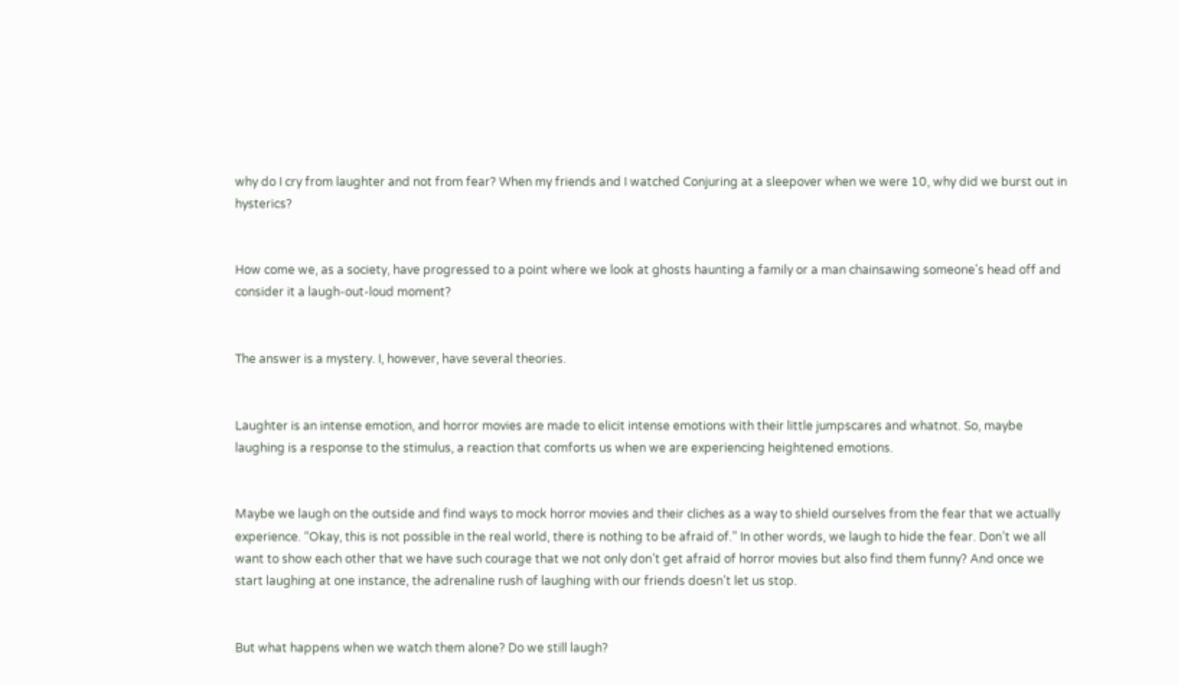why do I cry from laughter and not from fear? When my friends and I watched Conjuring at a sleepover when we were 10, why did we burst out in hysterics?


How come we, as a society, have progressed to a point where we look at ghosts haunting a family or a man chainsawing someone's head off and consider it a laugh-out-loud moment?


The answer is a mystery. I, however, have several theories.


Laughter is an intense emotion, and horror movies are made to elicit intense emotions with their little jumpscares and whatnot. So, maybe laughing is a response to the stimulus, a reaction that comforts us when we are experiencing heightened emotions.


Maybe we laugh on the outside and find ways to mock horror movies and their cliches as a way to shield ourselves from the fear that we actually experience. “Okay, this is not possible in the real world, there is nothing to be afraid of.” In other words, we laugh to hide the fear. Don’t we all want to show each other that we have such courage that we not only don’t get afraid of horror movies but also find them funny? And once we start laughing at one instance, the adrenaline rush of laughing with our friends doesn’t let us stop.


But what happens when we watch them alone? Do we still laugh?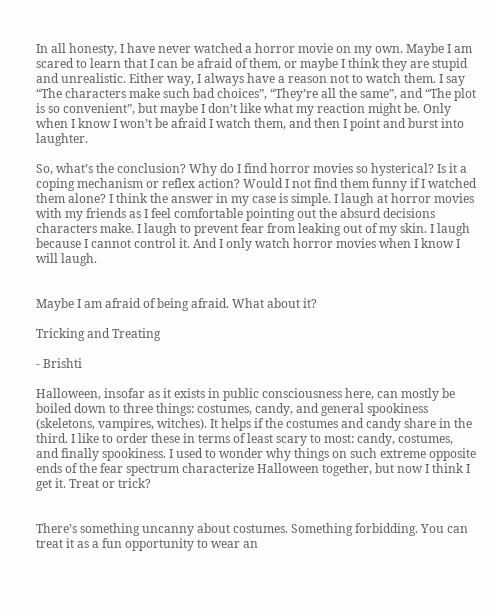In all honesty, I have never watched a horror movie on my own. Maybe I am scared to learn that I can be afraid of them, or maybe I think they are stupid and unrealistic. Either way, I always have a reason not to watch them. I say “The characters make such bad choices”, “They’re all the same”, and “The plot is so convenient”, but maybe I don’t like what my reaction might be. Only when I know I won’t be afraid I watch them, and then I point and burst into laughter.

So, what’s the conclusion? Why do I find horror movies so hysterical? Is it a coping mechanism or reflex action? Would I not find them funny if I watched them alone? I think the answer in my case is simple. I laugh at horror movies with my friends as I feel comfortable pointing out the absurd decisions characters make. I laugh to prevent fear from leaking out of my skin. I laugh because I cannot control it. And I only watch horror movies when I know I will laugh.


Maybe I am afraid of being afraid. What about it?

Tricking and Treating

- Brishti

Halloween, insofar as it exists in public consciousness here, can mostly be boiled down to three things: costumes, candy, and general spookiness (skeletons, vampires, witches). It helps if the costumes and candy share in the third. I like to order these in terms of least scary to most: candy, costumes, and finally spookiness. I used to wonder why things on such extreme opposite ends of the fear spectrum characterize Halloween together, but now I think I get it. Treat or trick?


There’s something uncanny about costumes. Something forbidding. You can treat it as a fun opportunity to wear an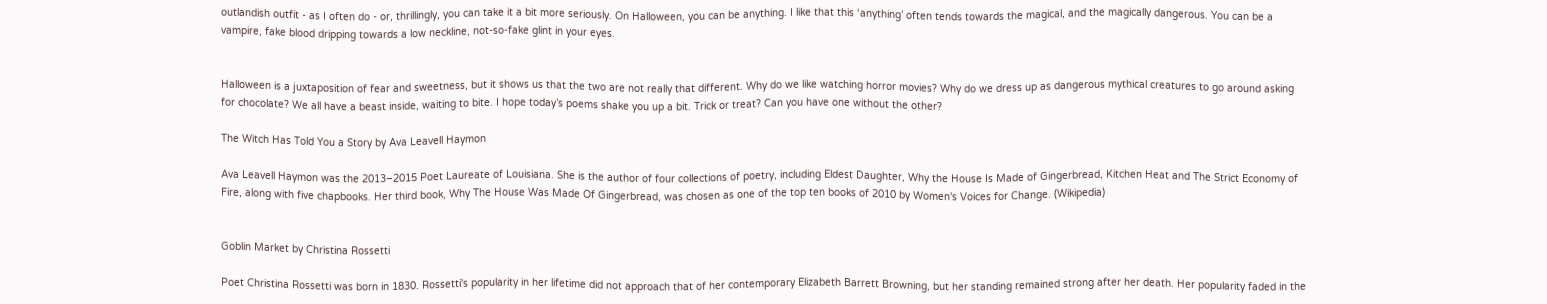outlandish outfit - as I often do - or, thrillingly, you can take it a bit more seriously. On Halloween, you can be anything. I like that this ‘anything’ often tends towards the magical, and the magically dangerous. You can be a vampire, fake blood dripping towards a low neckline, not-so-fake glint in your eyes.


Halloween is a juxtaposition of fear and sweetness, but it shows us that the two are not really that different. Why do we like watching horror movies? Why do we dress up as dangerous mythical creatures to go around asking for chocolate? We all have a beast inside, waiting to bite. I hope today’s poems shake you up a bit. Trick or treat? Can you have one without the other?

The Witch Has Told You a Story by Ava Leavell Haymon

Ava Leavell Haymon was the 2013–2015 Poet Laureate of Louisiana. She is the author of four collections of poetry, including Eldest Daughter, Why the House Is Made of Gingerbread, Kitchen Heat and The Strict Economy of Fire, along with five chapbooks. Her third book, Why The House Was Made Of Gingerbread, was chosen as one of the top ten books of 2010 by Women's Voices for Change. (Wikipedia)


Goblin Market by Christina Rossetti

Poet Christina Rossetti was born in 1830. Rossetti's popularity in her lifetime did not approach that of her contemporary Elizabeth Barrett Browning, but her standing remained strong after her death. Her popularity faded in the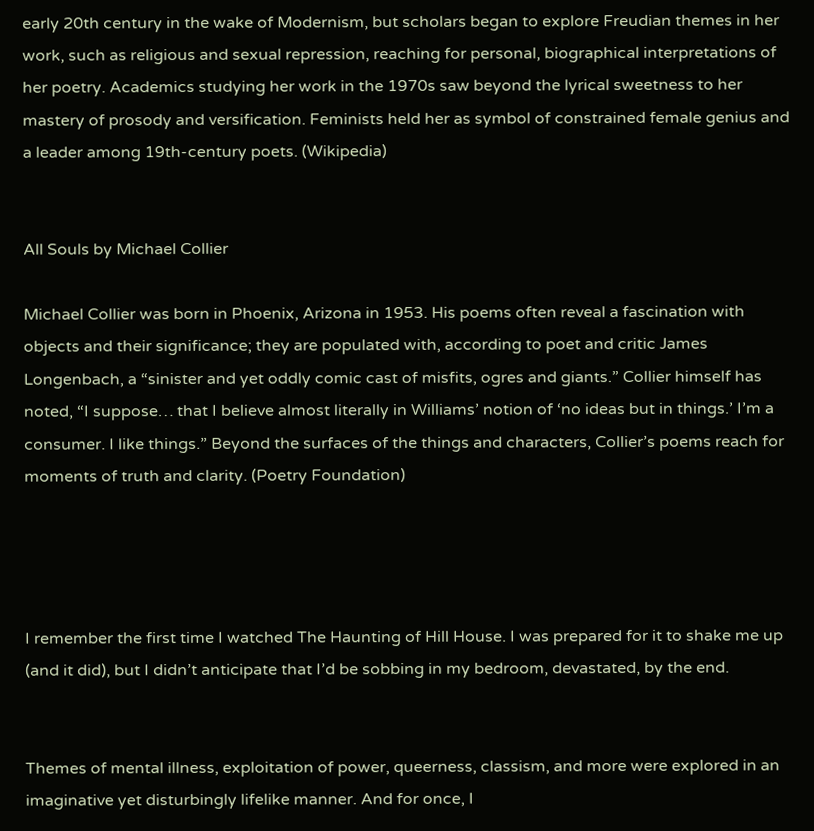early 20th century in the wake of Modernism, but scholars began to explore Freudian themes in her work, such as religious and sexual repression, reaching for personal, biographical interpretations of her poetry. Academics studying her work in the 1970s saw beyond the lyrical sweetness to her mastery of prosody and versification. Feminists held her as symbol of constrained female genius and a leader among 19th-century poets. (Wikipedia)


All Souls by Michael Collier

Michael Collier was born in Phoenix, Arizona in 1953. His poems often reveal a fascination with objects and their significance; they are populated with, according to poet and critic James Longenbach, a “sinister and yet oddly comic cast of misfits, ogres and giants.” Collier himself has noted, “I suppose… that I believe almost literally in Williams’ notion of ‘no ideas but in things.’ I’m a consumer. I like things.” Beyond the surfaces of the things and characters, Collier’s poems reach for moments of truth and clarity. (Poetry Foundation)




I remember the first time I watched The Haunting of Hill House. I was prepared for it to shake me up (and it did), but I didn’t anticipate that I’d be sobbing in my bedroom, devastated, by the end.


Themes of mental illness, exploitation of power, queerness, classism, and more were explored in an imaginative yet disturbingly lifelike manner. And for once, I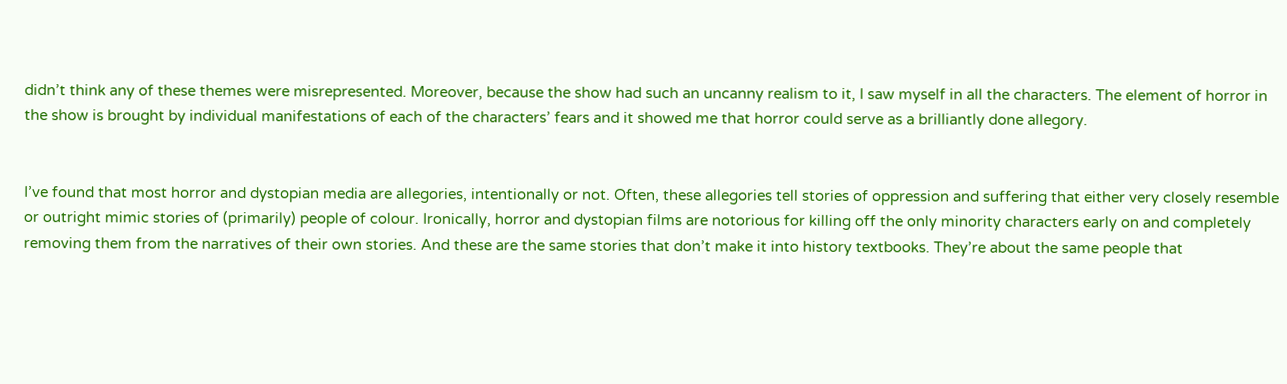didn’t think any of these themes were misrepresented. Moreover, because the show had such an uncanny realism to it, I saw myself in all the characters. The element of horror in the show is brought by individual manifestations of each of the characters’ fears and it showed me that horror could serve as a brilliantly done allegory.


I’ve found that most horror and dystopian media are allegories, intentionally or not. Often, these allegories tell stories of oppression and suffering that either very closely resemble or outright mimic stories of (primarily) people of colour. Ironically, horror and dystopian films are notorious for killing off the only minority characters early on and completely removing them from the narratives of their own stories. And these are the same stories that don’t make it into history textbooks. They’re about the same people that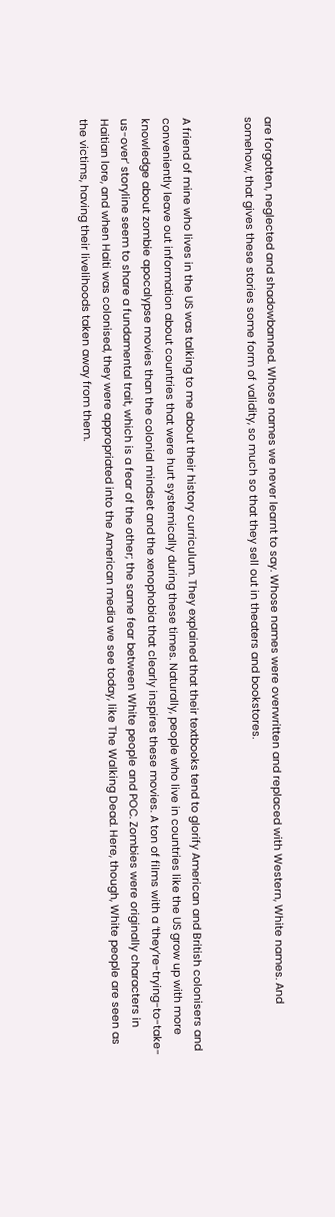are forgotten, neglected and shadowbanned. Whose names we never learnt to say. Whose names were overwritten and replaced with Western, White names. And somehow, that gives these stories some form of validity, so much so that they sell out in theaters and bookstores.


A friend of mine who lives in the US was talking to me about their history curriculum. They explained that their textbooks tend to glorify American and British colonisers and conveniently leave out information about countries that were hurt systemically during these times. Naturally, people who live in countries like the US grow up with more knowledge about zombie apocalypse movies than the colonial mindset and the xenophobia that clearly inspires these movies. A ton of films with a ‘they’re-trying-to-take-us-over’ storyline seem to share a fundamental trait, which is a fear of the other; the same fear between White people and POC. Zombies were originally characters in Haitian lore, and when Haiti was colonised, they were appropriated into the American media we see today, like The Walking Dead. Here, though, White people are seen as the victims, having their livelihoods taken away from them.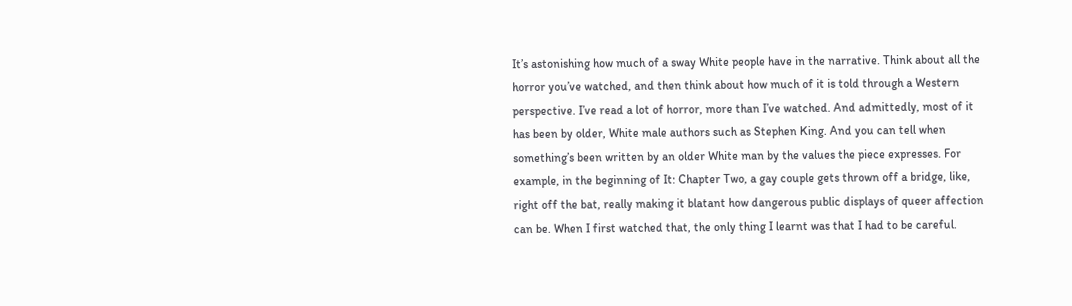It’s astonishing how much of a sway White people have in the narrative. Think about all the horror you’ve watched, and then think about how much of it is told through a Western perspective. I’ve read a lot of horror, more than I’ve watched. And admittedly, most of it has been by older, White male authors such as Stephen King. And you can tell when something’s been written by an older White man by the values the piece expresses. For example, in the beginning of It: Chapter Two, a gay couple gets thrown off a bridge, like, right off the bat, really making it blatant how dangerous public displays of queer affection can be. When I first watched that, the only thing I learnt was that I had to be careful.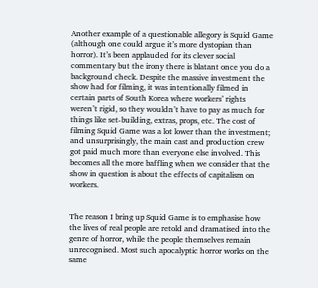Another example of a questionable allegory is Squid Game (although one could argue it’s more dystopian than horror). It’s been applauded for its clever social commentary but the irony there is blatant once you do a background check. Despite the massive investment the show had for filming, it was intentionally filmed in certain parts of South Korea where workers’ rights weren’t rigid, so they wouldn’t have to pay as much for things like set-building, extras, props, etc. The cost of filming Squid Game was a lot lower than the investment; and unsurprisingly, the main cast and production crew got paid much more than everyone else involved. This becomes all the more baffling when we consider that the show in question is about the effects of capitalism on workers.


The reason I bring up Squid Game is to emphasise how the lives of real people are retold and dramatised into the genre of horror, while the people themselves remain unrecognised. Most such apocalyptic horror works on the same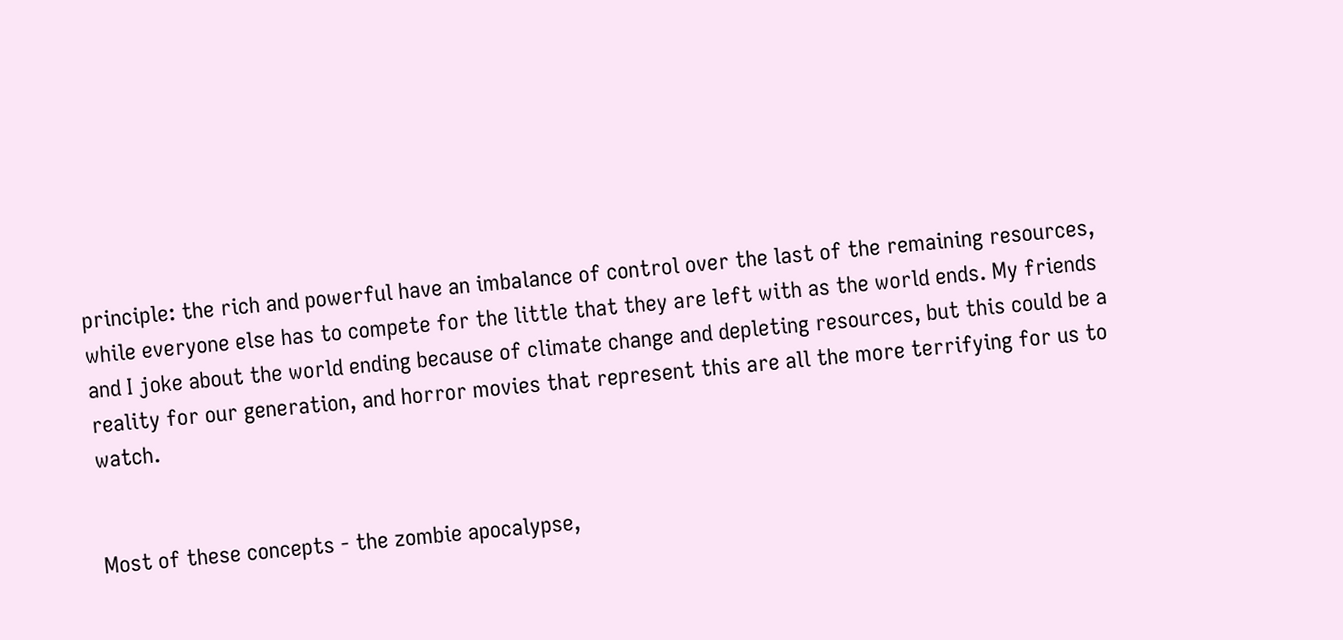principle: the rich and powerful have an imbalance of control over the last of the remaining resources, while everyone else has to compete for the little that they are left with as the world ends. My friends and I joke about the world ending because of climate change and depleting resources, but this could be a reality for our generation, and horror movies that represent this are all the more terrifying for us to watch.


Most of these concepts - the zombie apocalypse,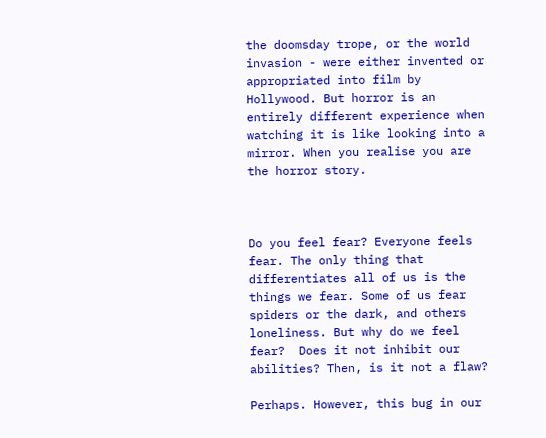the doomsday trope, or the world invasion - were either invented or appropriated into film by Hollywood. But horror is an entirely different experience when watching it is like looking into a mirror. When you realise you are the horror story.



Do you feel fear? Everyone feels fear. The only thing that differentiates all of us is the things we fear. Some of us fear spiders or the dark, and others loneliness. But why do we feel fear?  Does it not inhibit our abilities? Then, is it not a flaw?

Perhaps. However, this bug in our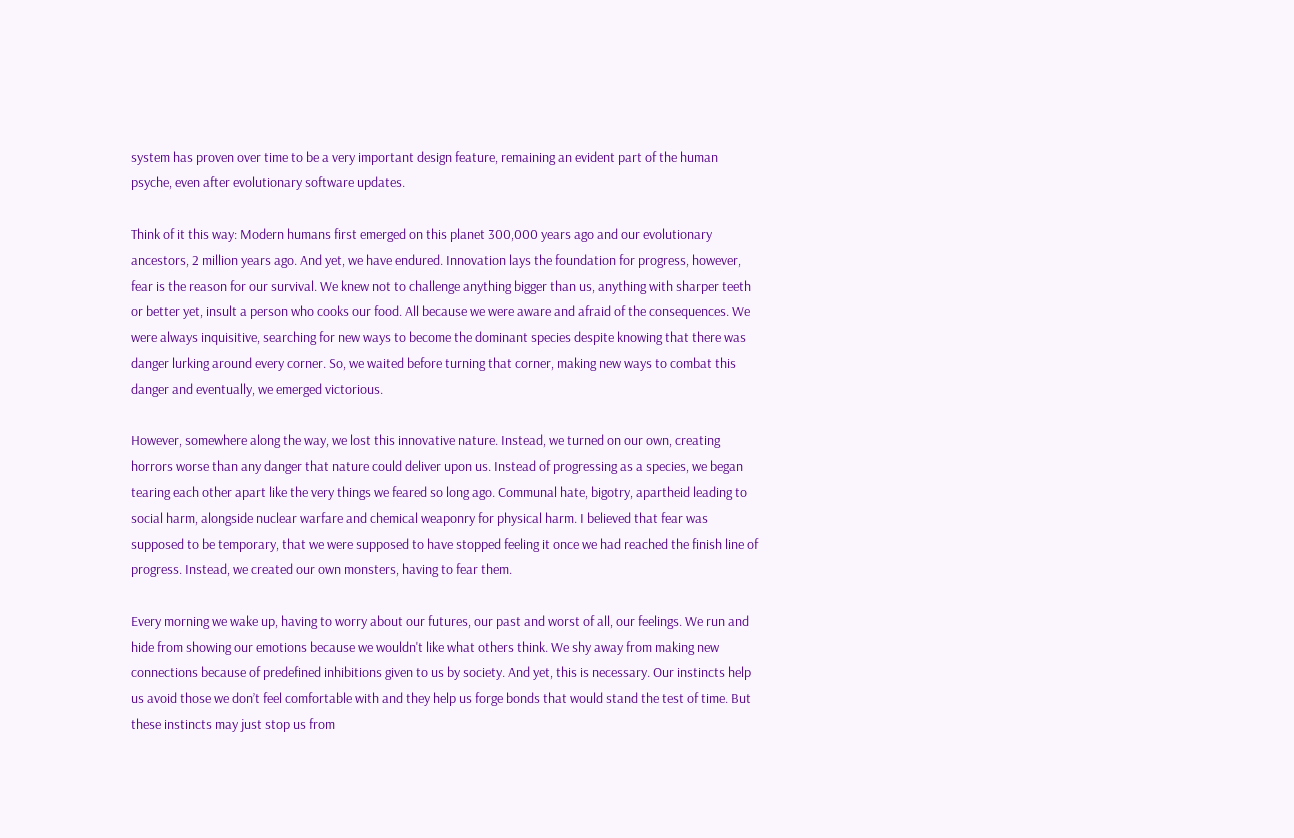system has proven over time to be a very important design feature, remaining an evident part of the human psyche, even after evolutionary software updates.

Think of it this way: Modern humans first emerged on this planet 300,000 years ago and our evolutionary ancestors, 2 million years ago. And yet, we have endured. Innovation lays the foundation for progress, however, fear is the reason for our survival. We knew not to challenge anything bigger than us, anything with sharper teeth or better yet, insult a person who cooks our food. All because we were aware and afraid of the consequences. We were always inquisitive, searching for new ways to become the dominant species despite knowing that there was danger lurking around every corner. So, we waited before turning that corner, making new ways to combat this danger and eventually, we emerged victorious.

However, somewhere along the way, we lost this innovative nature. Instead, we turned on our own, creating horrors worse than any danger that nature could deliver upon us. Instead of progressing as a species, we began tearing each other apart like the very things we feared so long ago. Communal hate, bigotry, apartheid leading to social harm, alongside nuclear warfare and chemical weaponry for physical harm. I believed that fear was supposed to be temporary, that we were supposed to have stopped feeling it once we had reached the finish line of progress. Instead, we created our own monsters, having to fear them.

Every morning we wake up, having to worry about our futures, our past and worst of all, our feelings. We run and hide from showing our emotions because we wouldn't like what others think. We shy away from making new connections because of predefined inhibitions given to us by society. And yet, this is necessary. Our instincts help us avoid those we don’t feel comfortable with and they help us forge bonds that would stand the test of time. But these instincts may just stop us from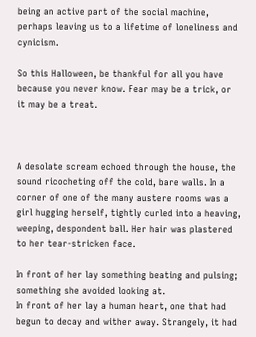being an active part of the social machine, perhaps leaving us to a lifetime of loneliness and cynicism.

So this Halloween, be thankful for all you have because you never know. Fear may be a trick, or it may be a treat.



A desolate scream echoed through the house, the sound ricocheting off the cold, bare walls. In a corner of one of the many austere rooms was a girl hugging herself, tightly curled into a heaving, weeping, despondent ball. Her hair was plastered to her tear-stricken face.

In front of her lay something beating and pulsing; something she avoided looking at.
In front of her lay a human heart, one that had begun to decay and wither away. Strangely, it had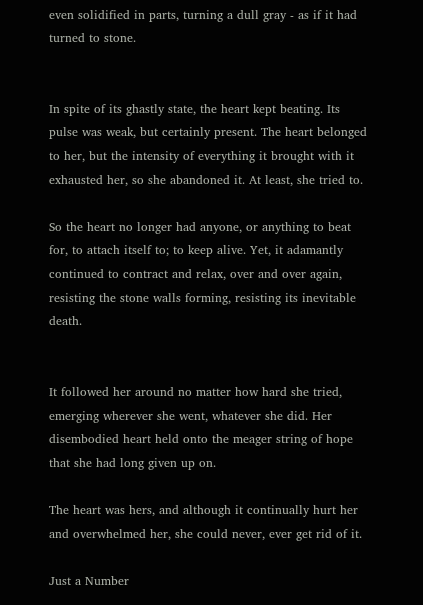even solidified in parts, turning a dull gray - as if it had turned to stone.


In spite of its ghastly state, the heart kept beating. Its pulse was weak, but certainly present. The heart belonged to her, but the intensity of everything it brought with it exhausted her, so she abandoned it. At least, she tried to.

So the heart no longer had anyone, or anything to beat for, to attach itself to; to keep alive. Yet, it adamantly continued to contract and relax, over and over again, resisting the stone walls forming, resisting its inevitable death.


It followed her around no matter how hard she tried, emerging wherever she went, whatever she did. Her disembodied heart held onto the meager string of hope that she had long given up on.

The heart was hers, and although it continually hurt her and overwhelmed her, she could never, ever get rid of it.

Just a Number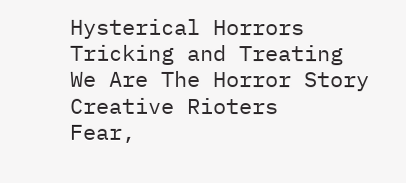Hysterical Horrors
Tricking and Treating
We Are The Horror Story
Creative Rioters
Fear,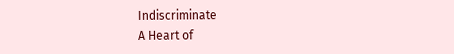Indiscriminate
A Heart of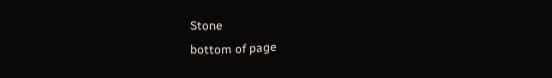Stone
bottom of page